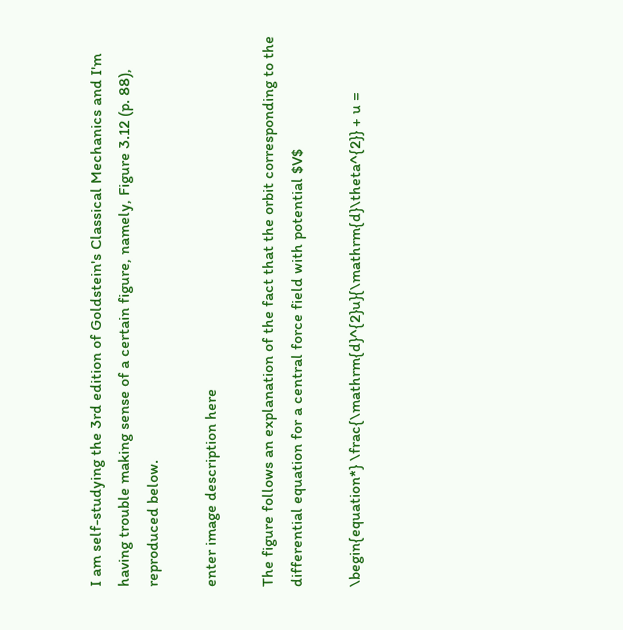I am self-studying the 3rd edition of Goldstein's Classical Mechanics and I'm having trouble making sense of a certain figure, namely, Figure 3.12 (p. 88), reproduced below.

enter image description here

The figure follows an explanation of the fact that the orbit corresponding to the differential equation for a central force field with potential $V$

\begin{equation*} \frac{\mathrm{d}^{2}u}{\mathrm{d}\theta^{2}} + u =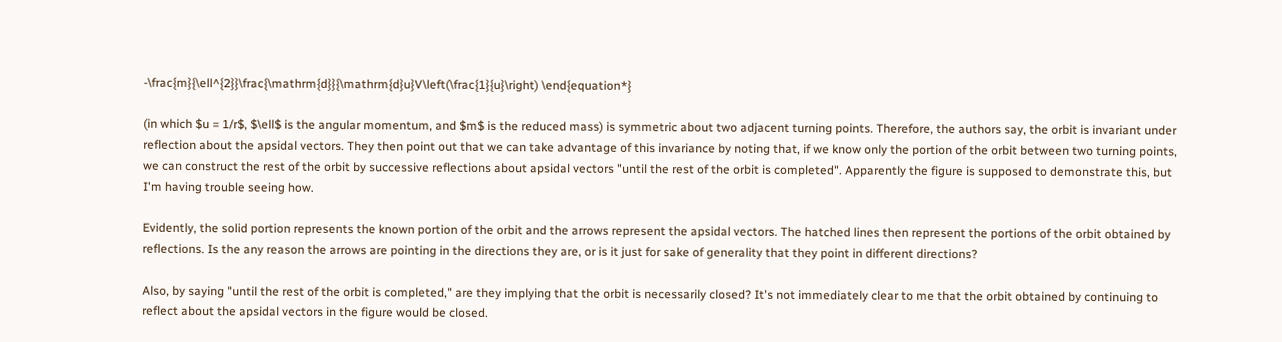-\frac{m}{\ell^{2}}\frac{\mathrm{d}}{\mathrm{d}u}V\left(\frac{1}{u}\right) \end{equation*}

(in which $u = 1/r$, $\ell$ is the angular momentum, and $m$ is the reduced mass) is symmetric about two adjacent turning points. Therefore, the authors say, the orbit is invariant under reflection about the apsidal vectors. They then point out that we can take advantage of this invariance by noting that, if we know only the portion of the orbit between two turning points, we can construct the rest of the orbit by successive reflections about apsidal vectors "until the rest of the orbit is completed". Apparently the figure is supposed to demonstrate this, but I'm having trouble seeing how.

Evidently, the solid portion represents the known portion of the orbit and the arrows represent the apsidal vectors. The hatched lines then represent the portions of the orbit obtained by reflections. Is the any reason the arrows are pointing in the directions they are, or is it just for sake of generality that they point in different directions?

Also, by saying "until the rest of the orbit is completed," are they implying that the orbit is necessarily closed? It's not immediately clear to me that the orbit obtained by continuing to reflect about the apsidal vectors in the figure would be closed.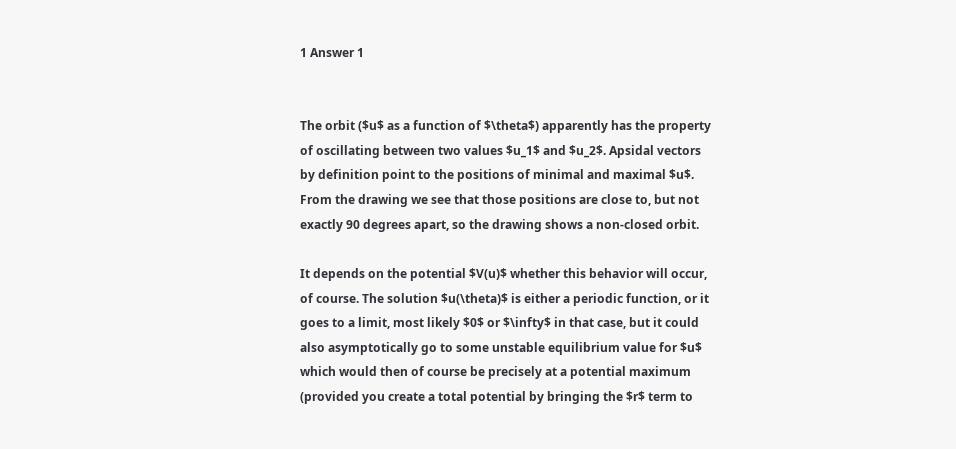1 Answer 1


The orbit ($u$ as a function of $\theta$) apparently has the property of oscillating between two values $u_1$ and $u_2$. Apsidal vectors by definition point to the positions of minimal and maximal $u$. From the drawing we see that those positions are close to, but not exactly 90 degrees apart, so the drawing shows a non-closed orbit.

It depends on the potential $V(u)$ whether this behavior will occur, of course. The solution $u(\theta)$ is either a periodic function, or it goes to a limit, most likely $0$ or $\infty$ in that case, but it could also asymptotically go to some unstable equilibrium value for $u$ which would then of course be precisely at a potential maximum (provided you create a total potential by bringing the $r$ term to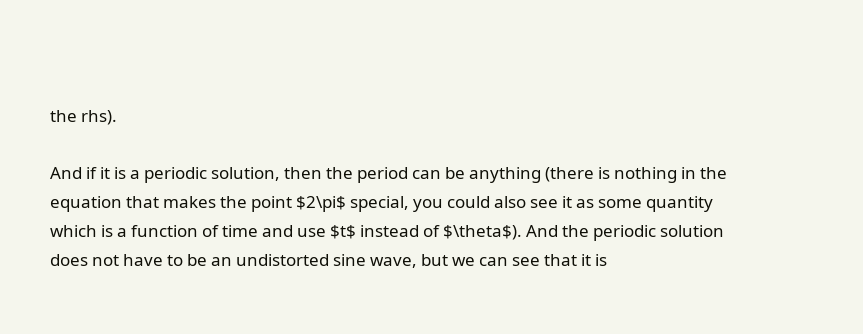the rhs).

And if it is a periodic solution, then the period can be anything (there is nothing in the equation that makes the point $2\pi$ special, you could also see it as some quantity which is a function of time and use $t$ instead of $\theta$). And the periodic solution does not have to be an undistorted sine wave, but we can see that it is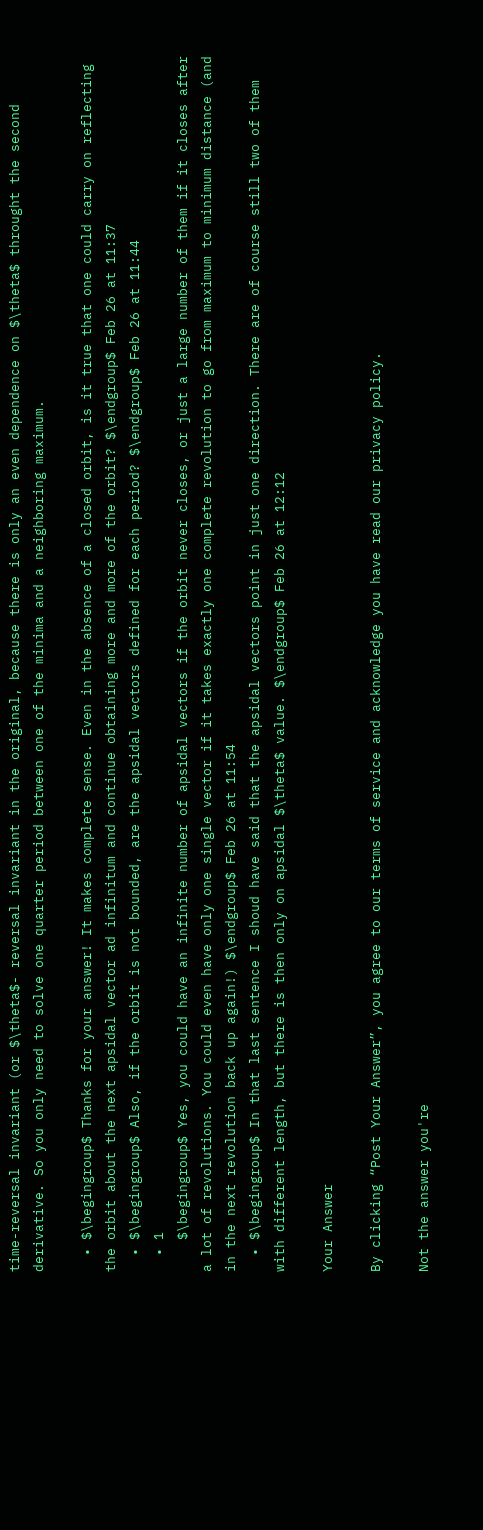time-reversal invariant (or $\theta$- reversal invariant in the original, because there is only an even dependence on $\theta$ throught the second derivative. So you only need to solve one quarter period between one of the minima and a neighboring maximum.

  • $\begingroup$ Thanks for your answer! It makes complete sense. Even in the absence of a closed orbit, is it true that one could carry on reflecting the orbit about the next apsidal vector ad infinitum and continue obtaining more and more of the orbit? $\endgroup$ Feb 26 at 11:37
  • $\begingroup$ Also, if the orbit is not bounded, are the apsidal vectors defined for each period? $\endgroup$ Feb 26 at 11:44
  • 1
    $\begingroup$ Yes, you could have an infinite number of apsidal vectors if the orbit never closes, or just a large number of them if it closes after a lot of revolutions. You could even have only one single vector if it takes exactly one complete revolution to go from maximum to minimum distance (and in the next revolution back up again!) $\endgroup$ Feb 26 at 11:54
  • $\begingroup$ In that last sentence I shoud have said that the apsidal vectors point in just one direction. There are of course still two of them with different length, but there is then only on apsidal $\theta$ value. $\endgroup$ Feb 26 at 12:12

Your Answer

By clicking “Post Your Answer”, you agree to our terms of service and acknowledge you have read our privacy policy.

Not the answer you're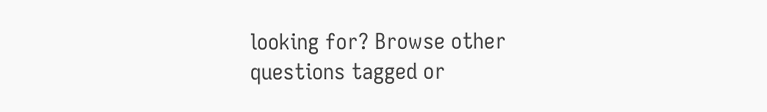looking for? Browse other questions tagged or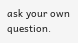ask your own question.